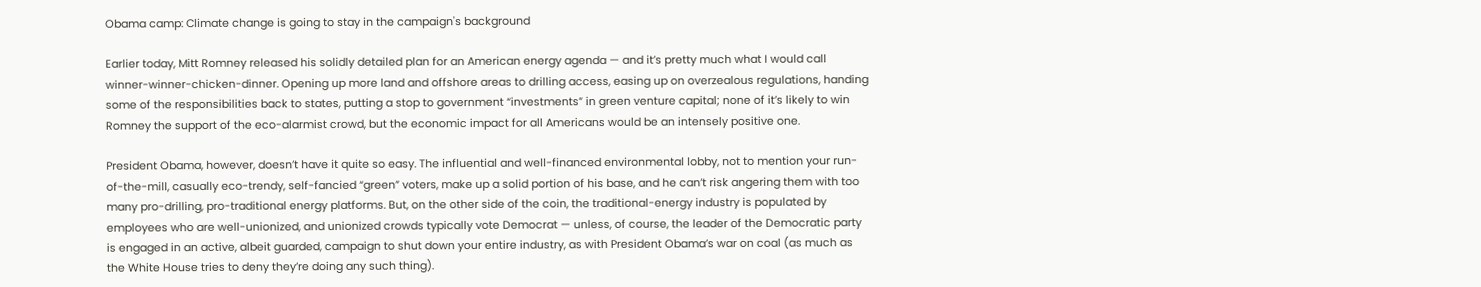Obama camp: Climate change is going to stay in the campaign's background

Earlier today, Mitt Romney released his solidly detailed plan for an American energy agenda — and it’s pretty much what I would call winner-winner-chicken-dinner. Opening up more land and offshore areas to drilling access, easing up on overzealous regulations, handing some of the responsibilities back to states, putting a stop to government “investments” in green venture capital; none of it’s likely to win Romney the support of the eco-alarmist crowd, but the economic impact for all Americans would be an intensely positive one.

President Obama, however, doesn’t have it quite so easy. The influential and well-financed environmental lobby, not to mention your run-of-the-mill, casually eco-trendy, self-fancied “green” voters, make up a solid portion of his base, and he can’t risk angering them with too many pro-drilling, pro-traditional energy platforms. But, on the other side of the coin, the traditional-energy industry is populated by employees who are well-unionized, and unionized crowds typically vote Democrat — unless, of course, the leader of the Democratic party is engaged in an active, albeit guarded, campaign to shut down your entire industry, as with President Obama’s war on coal (as much as the White House tries to deny they’re doing any such thing).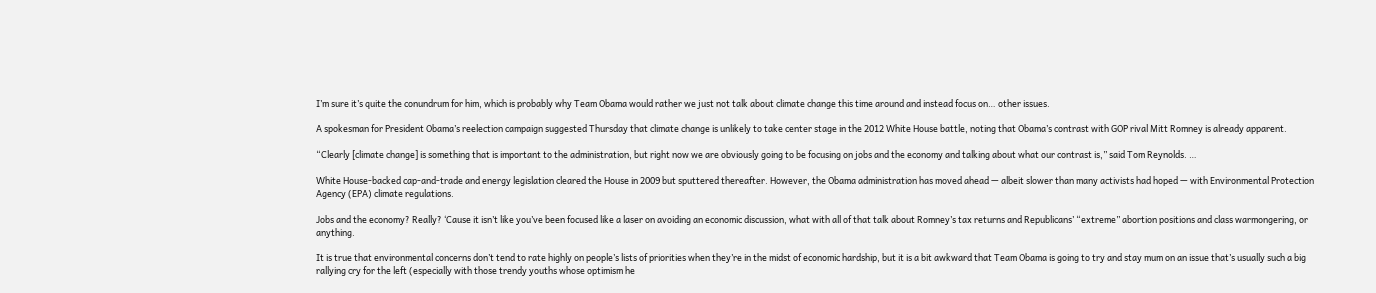I’m sure it’s quite the conundrum for him, which is probably why Team Obama would rather we just not talk about climate change this time around and instead focus on… other issues.

A spokesman for President Obama’s reelection campaign suggested Thursday that climate change is unlikely to take center stage in the 2012 White House battle, noting that Obama’s contrast with GOP rival Mitt Romney is already apparent.

“Clearly [climate change] is something that is important to the administration, but right now we are obviously going to be focusing on jobs and the economy and talking about what our contrast is,” said Tom Reynolds. …

White House-backed cap-and-trade and energy legislation cleared the House in 2009 but sputtered thereafter. However, the Obama administration has moved ahead — albeit slower than many activists had hoped — with Environmental Protection Agency (EPA) climate regulations.

Jobs and the economy? Really? ‘Cause it isn’t like you’ve been focused like a laser on avoiding an economic discussion, what with all of that talk about Romney’s tax returns and Republicans’ “extreme” abortion positions and class warmongering, or anything.

It is true that environmental concerns don’t tend to rate highly on people’s lists of priorities when they’re in the midst of economic hardship, but it is a bit awkward that Team Obama is going to try and stay mum on an issue that’s usually such a big rallying cry for the left (especially with those trendy youths whose optimism he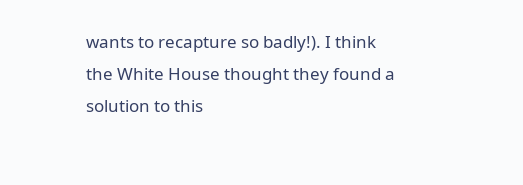wants to recapture so badly!). I think the White House thought they found a solution to this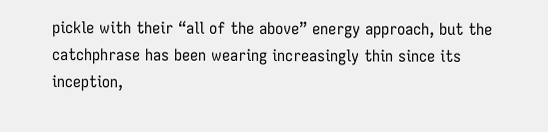pickle with their “all of the above” energy approach, but the catchphrase has been wearing increasingly thin since its inception,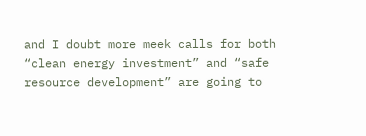and I doubt more meek calls for both “clean energy investment” and “safe resource development” are going to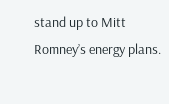stand up to Mitt Romney’s energy plans.